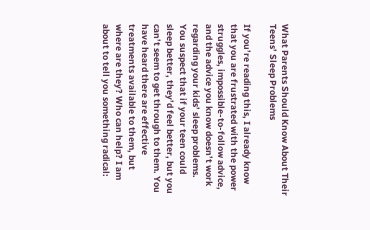What Parents Should Know About Their Teens’ Sleep Problems

If you’re reading this, I already know that you are frustrated with the power struggles, impossible-to-follow advice, and the advice you know doesn’t work regarding your kids’ sleep problems. You suspect that if your teen could sleep better, they’d feel better, but you can’t seem to get through to them. You have heard there are effective treatments available to them, but where are they? Who can help? I am about to tell you something radical: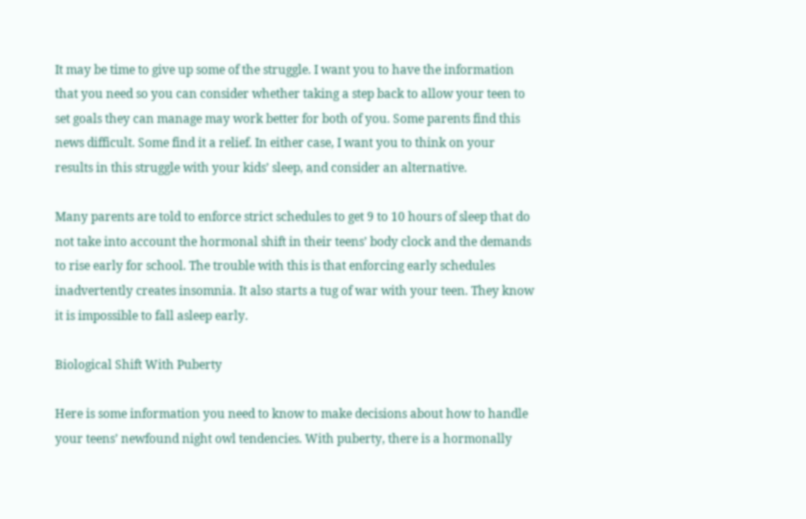It may be time to give up some of the struggle. I want you to have the information that you need so you can consider whether taking a step back to allow your teen to set goals they can manage may work better for both of you. Some parents find this news difficult. Some find it a relief. In either case, I want you to think on your results in this struggle with your kids’ sleep, and consider an alternative.

Many parents are told to enforce strict schedules to get 9 to 10 hours of sleep that do not take into account the hormonal shift in their teens’ body clock and the demands to rise early for school. The trouble with this is that enforcing early schedules inadvertently creates insomnia. It also starts a tug of war with your teen. They know it is impossible to fall asleep early.

Biological Shift With Puberty

Here is some information you need to know to make decisions about how to handle your teens’ newfound night owl tendencies. With puberty, there is a hormonally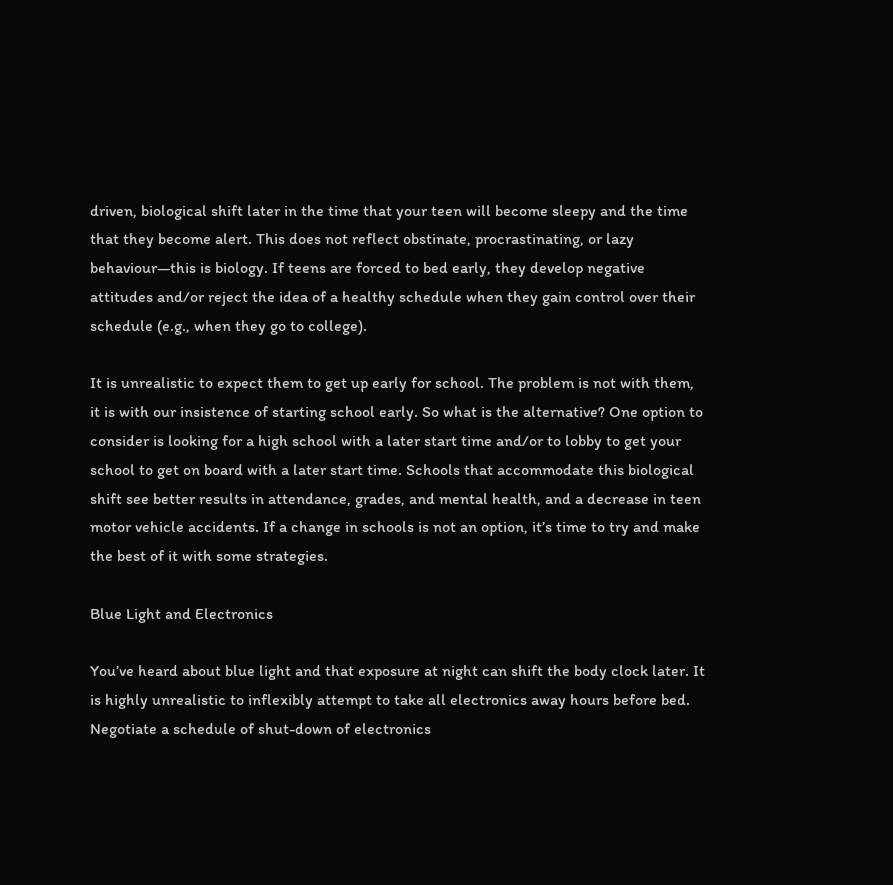driven, biological shift later in the time that your teen will become sleepy and the time that they become alert. This does not reflect obstinate, procrastinating, or lazy behaviour—this is biology. If teens are forced to bed early, they develop negative attitudes and/or reject the idea of a healthy schedule when they gain control over their schedule (e.g., when they go to college).

It is unrealistic to expect them to get up early for school. The problem is not with them, it is with our insistence of starting school early. So what is the alternative? One option to consider is looking for a high school with a later start time and/or to lobby to get your school to get on board with a later start time. Schools that accommodate this biological shift see better results in attendance, grades, and mental health, and a decrease in teen motor vehicle accidents. If a change in schools is not an option, it’s time to try and make the best of it with some strategies.

Blue Light and Electronics

You’ve heard about blue light and that exposure at night can shift the body clock later. It is highly unrealistic to inflexibly attempt to take all electronics away hours before bed. Negotiate a schedule of shut-down of electronics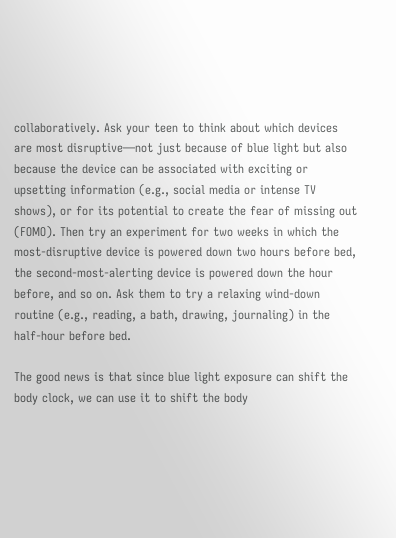collaboratively. Ask your teen to think about which devices are most disruptive—not just because of blue light but also because the device can be associated with exciting or upsetting information (e.g., social media or intense TV shows), or for its potential to create the fear of missing out (FOMO). Then try an experiment for two weeks in which the most-disruptive device is powered down two hours before bed, the second-most-alerting device is powered down the hour before, and so on. Ask them to try a relaxing wind-down routine (e.g., reading, a bath, drawing, journaling) in the half-hour before bed.

The good news is that since blue light exposure can shift the body clock, we can use it to shift the body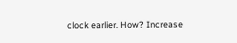clock earlier. How? Increase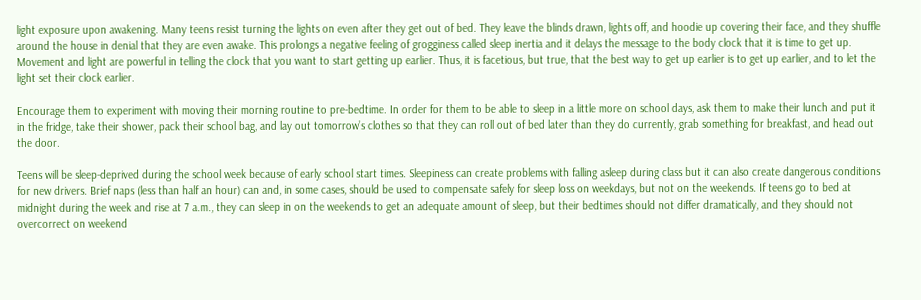light exposure upon awakening. Many teens resist turning the lights on even after they get out of bed. They leave the blinds drawn, lights off, and hoodie up covering their face, and they shuffle around the house in denial that they are even awake. This prolongs a negative feeling of grogginess called sleep inertia and it delays the message to the body clock that it is time to get up. Movement and light are powerful in telling the clock that you want to start getting up earlier. Thus, it is facetious, but true, that the best way to get up earlier is to get up earlier, and to let the light set their clock earlier.

Encourage them to experiment with moving their morning routine to pre-bedtime. In order for them to be able to sleep in a little more on school days, ask them to make their lunch and put it in the fridge, take their shower, pack their school bag, and lay out tomorrow’s clothes so that they can roll out of bed later than they do currently, grab something for breakfast, and head out the door.

Teens will be sleep-deprived during the school week because of early school start times. Sleepiness can create problems with falling asleep during class but it can also create dangerous conditions for new drivers. Brief naps (less than half an hour) can and, in some cases, should be used to compensate safely for sleep loss on weekdays, but not on the weekends. If teens go to bed at midnight during the week and rise at 7 a.m., they can sleep in on the weekends to get an adequate amount of sleep, but their bedtimes should not differ dramatically, and they should not overcorrect on weekend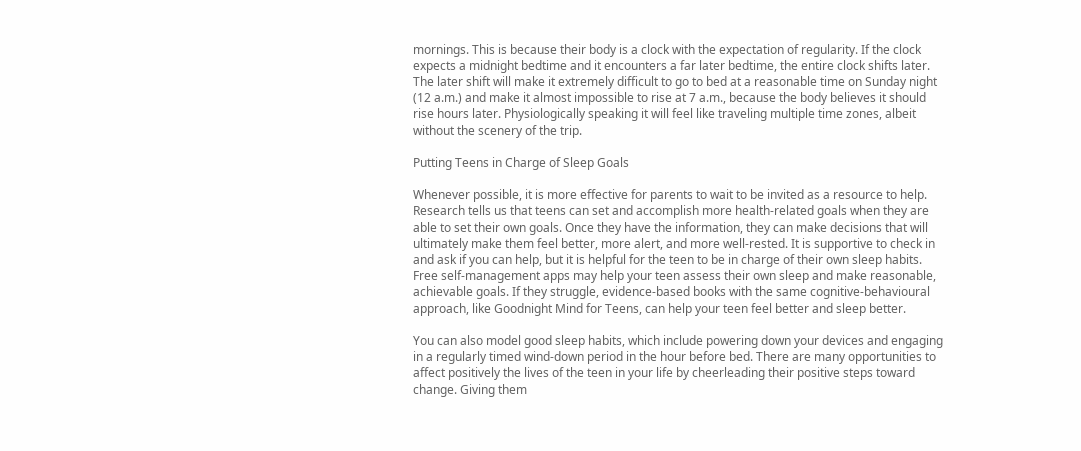mornings. This is because their body is a clock with the expectation of regularity. If the clock expects a midnight bedtime and it encounters a far later bedtime, the entire clock shifts later. The later shift will make it extremely difficult to go to bed at a reasonable time on Sunday night (12 a.m.) and make it almost impossible to rise at 7 a.m., because the body believes it should rise hours later. Physiologically speaking it will feel like traveling multiple time zones, albeit without the scenery of the trip.

Putting Teens in Charge of Sleep Goals

Whenever possible, it is more effective for parents to wait to be invited as a resource to help. Research tells us that teens can set and accomplish more health-related goals when they are able to set their own goals. Once they have the information, they can make decisions that will ultimately make them feel better, more alert, and more well-rested. It is supportive to check in and ask if you can help, but it is helpful for the teen to be in charge of their own sleep habits. Free self-management apps may help your teen assess their own sleep and make reasonable, achievable goals. If they struggle, evidence-based books with the same cognitive-behavioural approach, like Goodnight Mind for Teens, can help your teen feel better and sleep better.

You can also model good sleep habits, which include powering down your devices and engaging in a regularly timed wind-down period in the hour before bed. There are many opportunities to affect positively the lives of the teen in your life by cheerleading their positive steps toward change. Giving them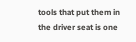tools that put them in the driver seat is one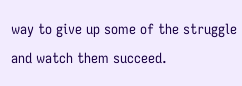way to give up some of the struggle and watch them succeed.